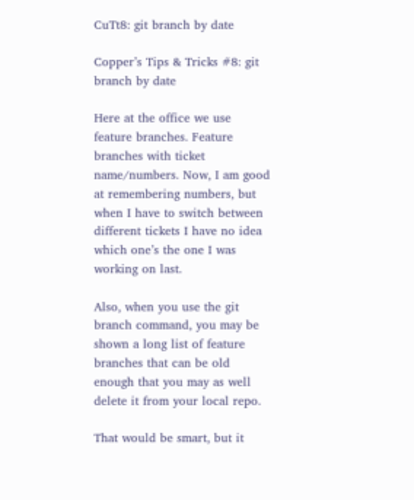CuTt8: git branch by date

Copper’s Tips & Tricks #8: git branch by date

Here at the office we use feature branches. Feature branches with ticket name/numbers. Now, I am good at remembering numbers, but when I have to switch between different tickets I have no idea which one’s the one I was working on last.

Also, when you use the git branch command, you may be shown a long list of feature branches that can be old enough that you may as well delete it from your local repo.

That would be smart, but it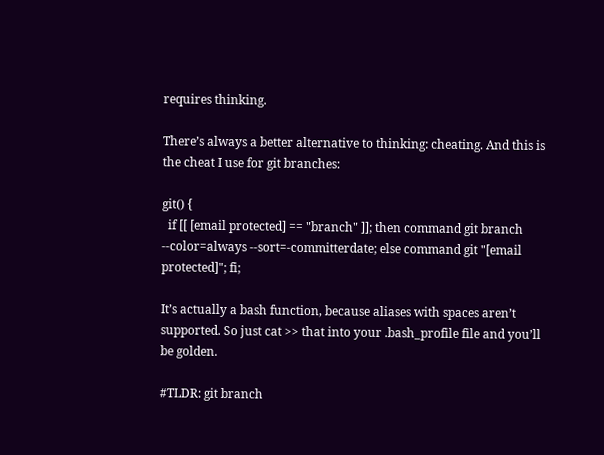requires thinking.

There’s always a better alternative to thinking: cheating. And this is the cheat I use for git branches:

git() {
  if [[ [email protected] == "branch" ]]; then command git branch --color=always --sort=-committerdate; else command git "[email protected]"; fi;

It’s actually a bash function, because aliases with spaces aren’t supported. So just cat >> that into your .bash_profile file and you’ll be golden.

#TLDR: git branch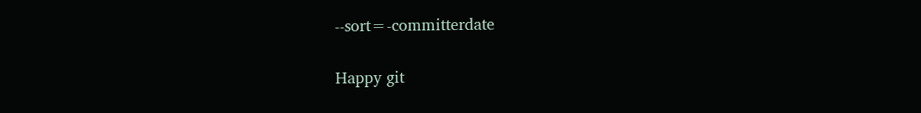--sort=-committerdate

Happy git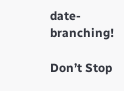date-branching!

Don’t Stop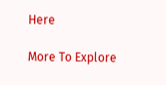Here

More To Explore